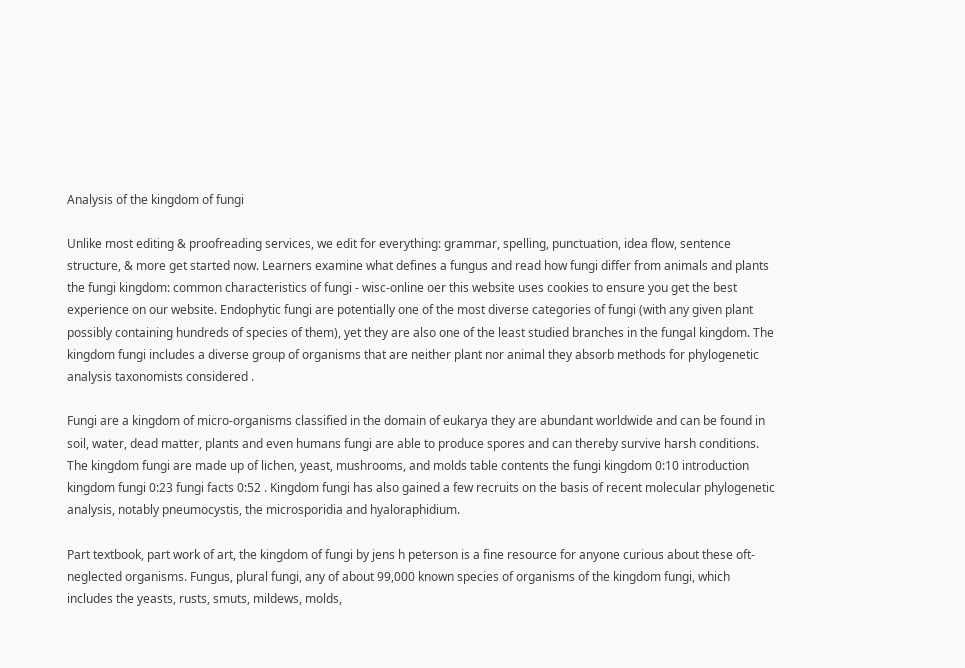Analysis of the kingdom of fungi

Unlike most editing & proofreading services, we edit for everything: grammar, spelling, punctuation, idea flow, sentence structure, & more get started now. Learners examine what defines a fungus and read how fungi differ from animals and plants the fungi kingdom: common characteristics of fungi - wisc-online oer this website uses cookies to ensure you get the best experience on our website. Endophytic fungi are potentially one of the most diverse categories of fungi (with any given plant possibly containing hundreds of species of them), yet they are also one of the least studied branches in the fungal kingdom. The kingdom fungi includes a diverse group of organisms that are neither plant nor animal they absorb methods for phylogenetic analysis taxonomists considered .

Fungi are a kingdom of micro-organisms classified in the domain of eukarya they are abundant worldwide and can be found in soil, water, dead matter, plants and even humans fungi are able to produce spores and can thereby survive harsh conditions. The kingdom fungi are made up of lichen, yeast, mushrooms, and molds table contents the fungi kingdom 0:10 introduction kingdom fungi 0:23 fungi facts 0:52 . Kingdom fungi has also gained a few recruits on the basis of recent molecular phylogenetic analysis, notably pneumocystis, the microsporidia and hyaloraphidium.

Part textbook, part work of art, the kingdom of fungi by jens h peterson is a fine resource for anyone curious about these oft-neglected organisms. Fungus, plural fungi, any of about 99,000 known species of organisms of the kingdom fungi, which includes the yeasts, rusts, smuts, mildews, molds,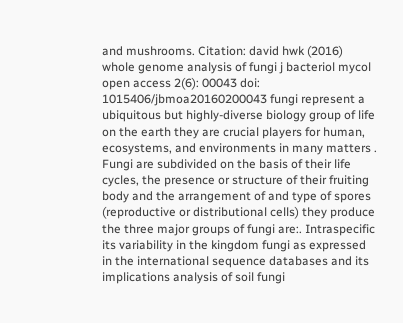and mushrooms. Citation: david hwk (2016) whole genome analysis of fungi j bacteriol mycol open access 2(6): 00043 doi: 1015406/jbmoa20160200043 fungi represent a ubiquitous but highly-diverse biology group of life on the earth they are crucial players for human, ecosystems, and environments in many matters . Fungi are subdivided on the basis of their life cycles, the presence or structure of their fruiting body and the arrangement of and type of spores (reproductive or distributional cells) they produce the three major groups of fungi are:. Intraspecific its variability in the kingdom fungi as expressed in the international sequence databases and its implications analysis of soil fungi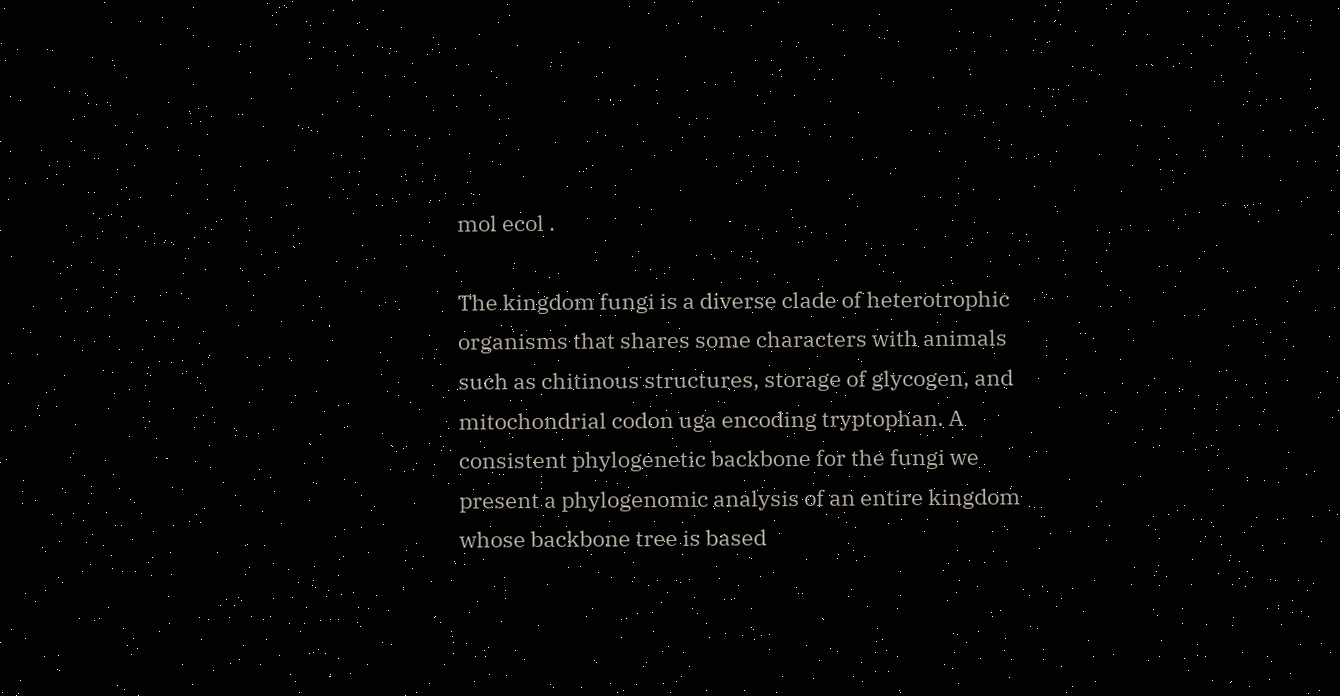mol ecol .

The kingdom fungi is a diverse clade of heterotrophic organisms that shares some characters with animals such as chitinous structures, storage of glycogen, and mitochondrial codon uga encoding tryptophan. A consistent phylogenetic backbone for the fungi we present a phylogenomic analysis of an entire kingdom whose backbone tree is based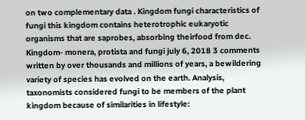on two complementary data . Kingdom fungi characteristics of fungi this kingdom contains heterotrophic eukaryotic organisms that are saprobes, absorbing theirfood from dec. Kingdom- monera, protista and fungi july 6, 2018 3 comments written by over thousands and millions of years, a bewildering variety of species has evolved on the earth. Analysis, taxonomists considered fungi to be members of the plant kingdom because of similarities in lifestyle: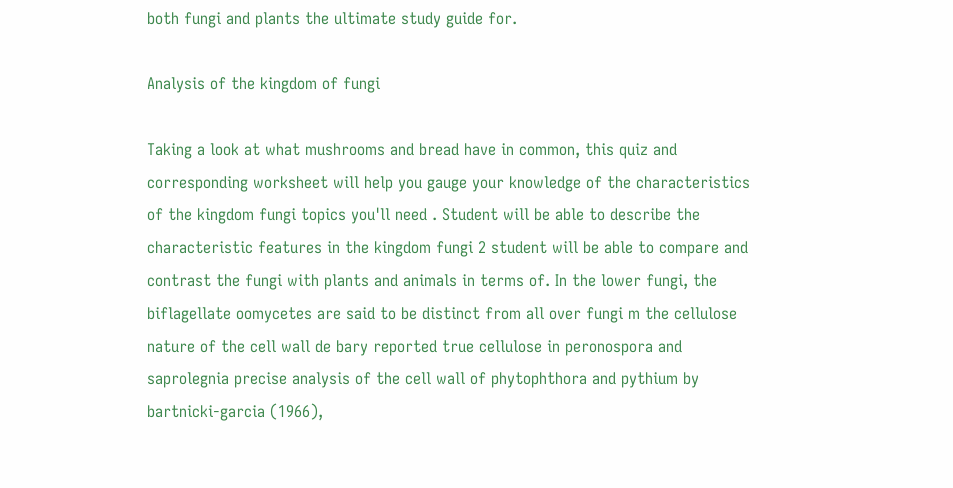both fungi and plants the ultimate study guide for.

Analysis of the kingdom of fungi

Taking a look at what mushrooms and bread have in common, this quiz and corresponding worksheet will help you gauge your knowledge of the characteristics of the kingdom fungi topics you'll need . Student will be able to describe the characteristic features in the kingdom fungi 2 student will be able to compare and contrast the fungi with plants and animals in terms of. In the lower fungi, the biflagellate oomycetes are said to be distinct from all over fungi m the cellulose nature of the cell wall de bary reported true cellulose in peronospora and saprolegnia precise analysis of the cell wall of phytophthora and pythium by bartnicki-garcia (1966),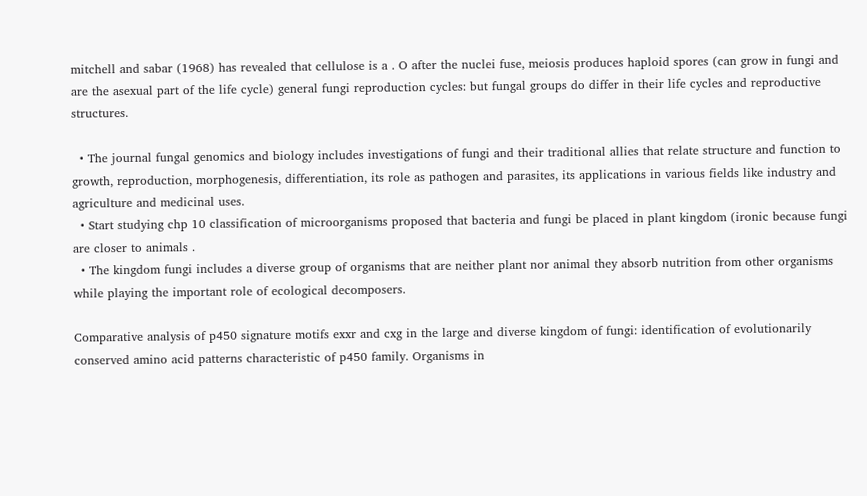mitchell and sabar (1968) has revealed that cellulose is a . O after the nuclei fuse, meiosis produces haploid spores (can grow in fungi and are the asexual part of the life cycle) general fungi reproduction cycles: but fungal groups do differ in their life cycles and reproductive structures.

  • The journal fungal genomics and biology includes investigations of fungi and their traditional allies that relate structure and function to growth, reproduction, morphogenesis, differentiation, its role as pathogen and parasites, its applications in various fields like industry and agriculture and medicinal uses.
  • Start studying chp 10 classification of microorganisms proposed that bacteria and fungi be placed in plant kingdom (ironic because fungi are closer to animals .
  • The kingdom fungi includes a diverse group of organisms that are neither plant nor animal they absorb nutrition from other organisms while playing the important role of ecological decomposers.

Comparative analysis of p450 signature motifs exxr and cxg in the large and diverse kingdom of fungi: identification of evolutionarily conserved amino acid patterns characteristic of p450 family. Organisms in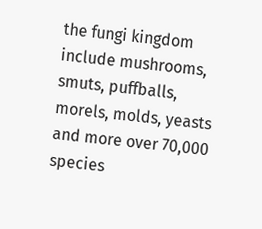the fungi kingdom include mushrooms, smuts, puffballs, morels, molds, yeasts and more over 70,000 species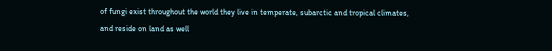of fungi exist throughout the world they live in temperate, subarctic and tropical climates, and reside on land as well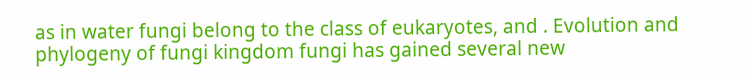as in water fungi belong to the class of eukaryotes, and . Evolution and phylogeny of fungi kingdom fungi has gained several new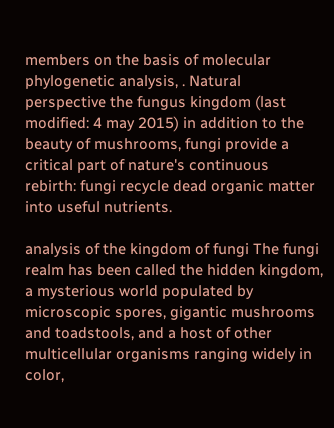members on the basis of molecular phylogenetic analysis, . Natural perspective the fungus kingdom (last modified: 4 may 2015) in addition to the beauty of mushrooms, fungi provide a critical part of nature's continuous rebirth: fungi recycle dead organic matter into useful nutrients.

analysis of the kingdom of fungi The fungi realm has been called the hidden kingdom, a mysterious world populated by microscopic spores, gigantic mushrooms and toadstools, and a host of other multicellular organisms ranging widely in color,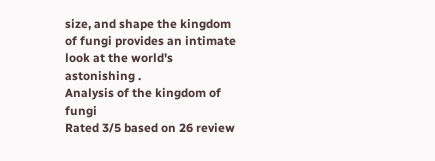size, and shape the kingdom of fungi provides an intimate look at the world's astonishing .
Analysis of the kingdom of fungi
Rated 3/5 based on 26 review